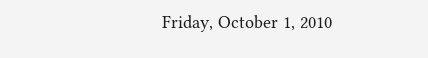Friday, October 1, 2010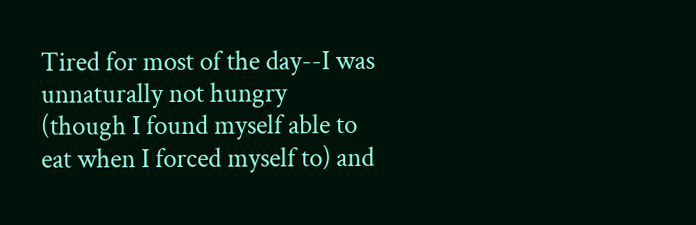Tired for most of the day--I was unnaturally not hungry (though I found myself able to eat when I forced myself to) and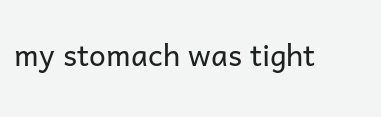my stomach was tight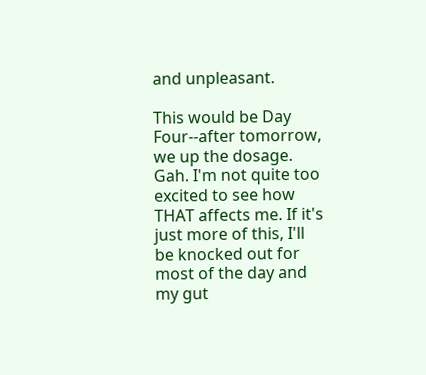and unpleasant.

This would be Day Four--after tomorrow, we up the dosage. Gah. I'm not quite too excited to see how THAT affects me. If it's just more of this, I'll be knocked out for most of the day and my gut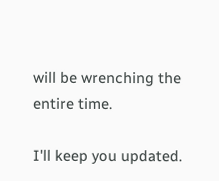will be wrenching the entire time.

I'll keep you updated.